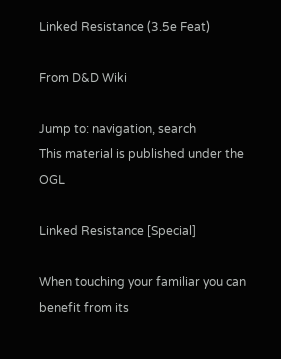Linked Resistance (3.5e Feat)

From D&D Wiki

Jump to: navigation, search
This material is published under the OGL

Linked Resistance [Special]

When touching your familiar you can benefit from its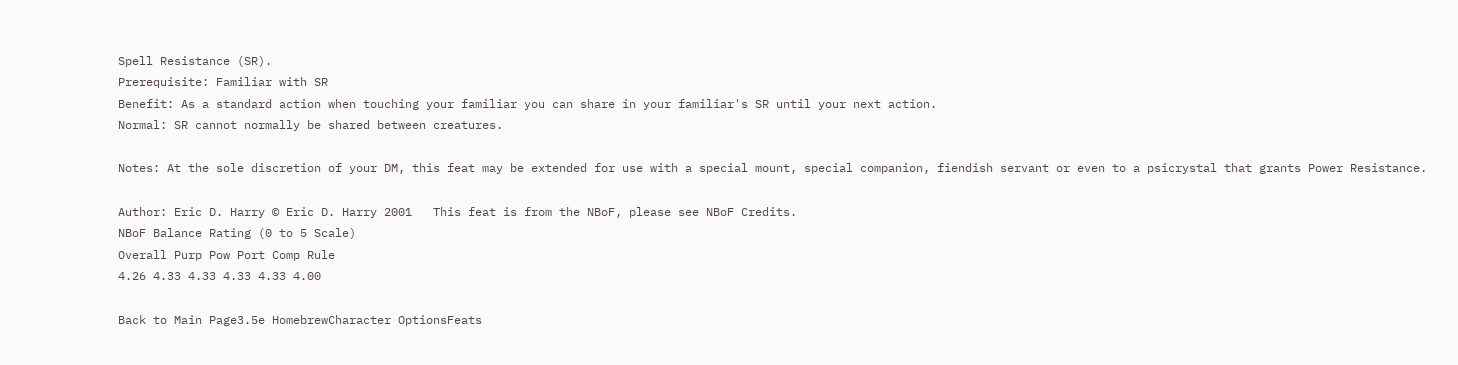Spell Resistance (SR).
Prerequisite: Familiar with SR
Benefit: As a standard action when touching your familiar you can share in your familiar's SR until your next action.
Normal: SR cannot normally be shared between creatures.

Notes: At the sole discretion of your DM, this feat may be extended for use with a special mount, special companion, fiendish servant or even to a psicrystal that grants Power Resistance.

Author: Eric D. Harry © Eric D. Harry 2001   This feat is from the NBoF, please see NBoF Credits.
NBoF Balance Rating (0 to 5 Scale)
Overall Purp Pow Port Comp Rule
4.26 4.33 4.33 4.33 4.33 4.00

Back to Main Page3.5e HomebrewCharacter OptionsFeats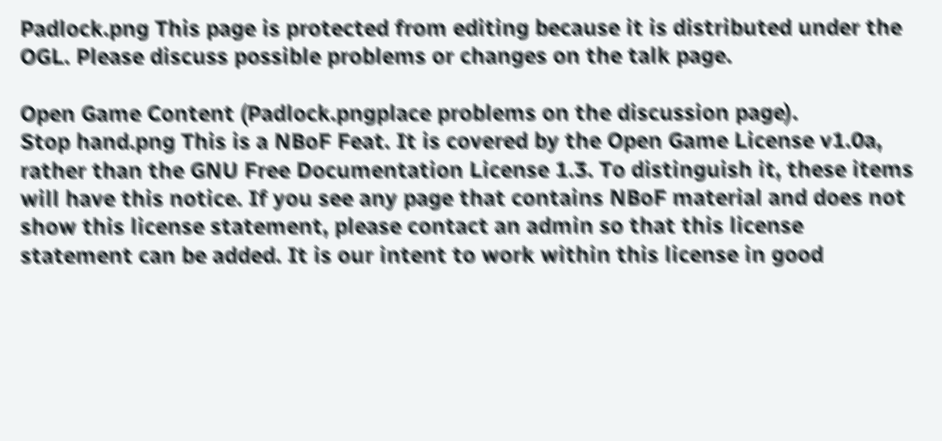Padlock.png This page is protected from editing because it is distributed under the OGL. Please discuss possible problems or changes on the talk page.

Open Game Content (Padlock.pngplace problems on the discussion page).
Stop hand.png This is a NBoF Feat. It is covered by the Open Game License v1.0a, rather than the GNU Free Documentation License 1.3. To distinguish it, these items will have this notice. If you see any page that contains NBoF material and does not show this license statement, please contact an admin so that this license statement can be added. It is our intent to work within this license in good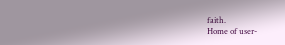faith.
Home of user-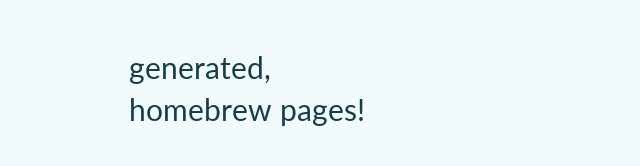generated,
homebrew pages!